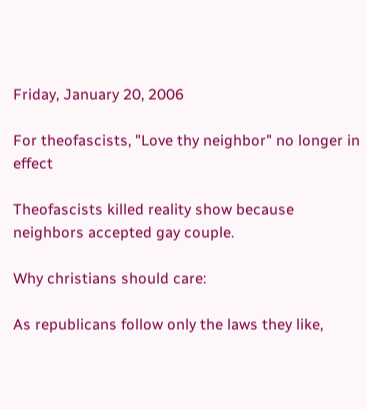Friday, January 20, 2006

For theofascists, "Love thy neighbor" no longer in effect

Theofascists killed reality show because neighbors accepted gay couple.

Why christians should care:

As republicans follow only the laws they like,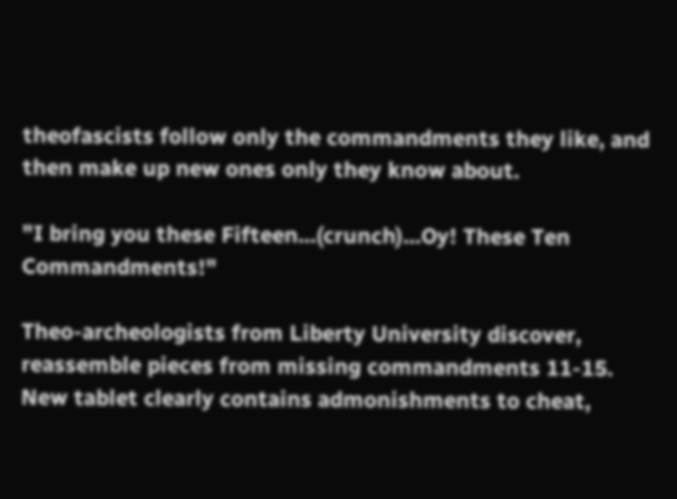theofascists follow only the commandments they like, and then make up new ones only they know about.

"I bring you these Fifteen...(crunch)...Oy! These Ten Commandments!"

Theo-archeologists from Liberty University discover, reassemble pieces from missing commandments 11-15. New tablet clearly contains admonishments to cheat,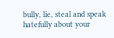bully, lie, steal and speak hatefully about your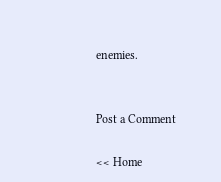enemies.


Post a Comment

<< Home